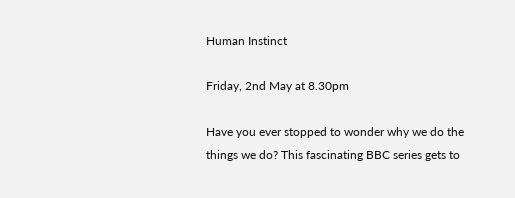Human Instinct

Friday, 2nd May at 8.30pm

Have you ever stopped to wonder why we do the things we do? This fascinating BBC series gets to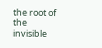the root of the invisible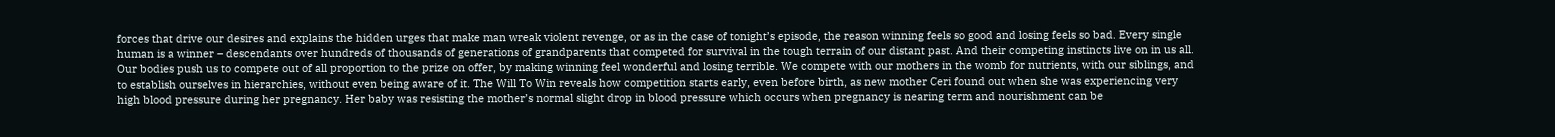forces that drive our desires and explains the hidden urges that make man wreak violent revenge, or as in the case of tonight’s episode, the reason winning feels so good and losing feels so bad. Every single human is a winner – descendants over hundreds of thousands of generations of grandparents that competed for survival in the tough terrain of our distant past. And their competing instincts live on in us all. Our bodies push us to compete out of all proportion to the prize on offer, by making winning feel wonderful and losing terrible. We compete with our mothers in the womb for nutrients, with our siblings, and to establish ourselves in hierarchies, without even being aware of it. The Will To Win reveals how competition starts early, even before birth, as new mother Ceri found out when she was experiencing very high blood pressure during her pregnancy. Her baby was resisting the mother’s normal slight drop in blood pressure which occurs when pregnancy is nearing term and nourishment can be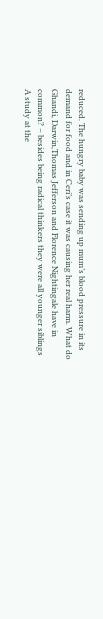reduced. The hungry baby was sending up mum’s blood pressure in its demand for food and in Ceri’s case it was causing her real harm. What do Ghandi, Darwin,Thomas Jefferson and Florence Nightingale have in common? – besides being radical thinkers they were all younger siblings A study at the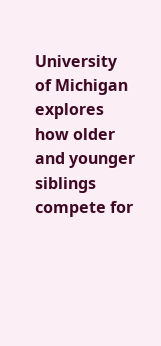University of Michigan explores how older and younger siblings compete for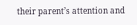their parent’s attention and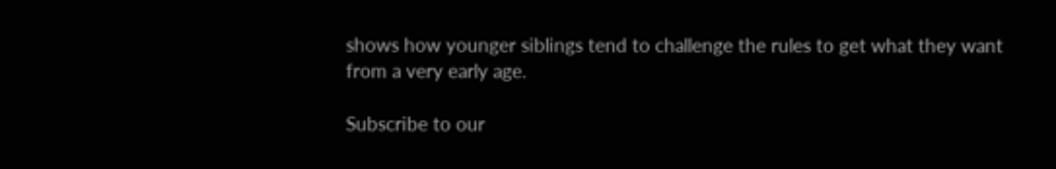shows how younger siblings tend to challenge the rules to get what they want from a very early age.

Subscribe to our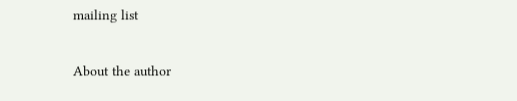mailing list

About the author